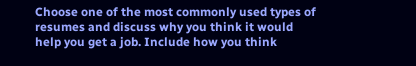Choose one of the most commonly used types of resumes and discuss why you think it would help you get a job. Include how you think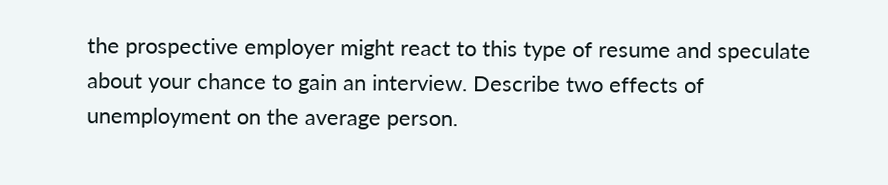the prospective employer might react to this type of resume and speculate about your chance to gain an interview. Describe two effects of unemployment on the average person.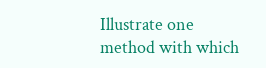Illustrate one method with which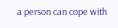a person can cope with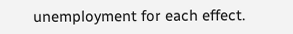unemployment for each effect.